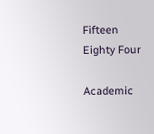Fifteen Eighty Four

Academic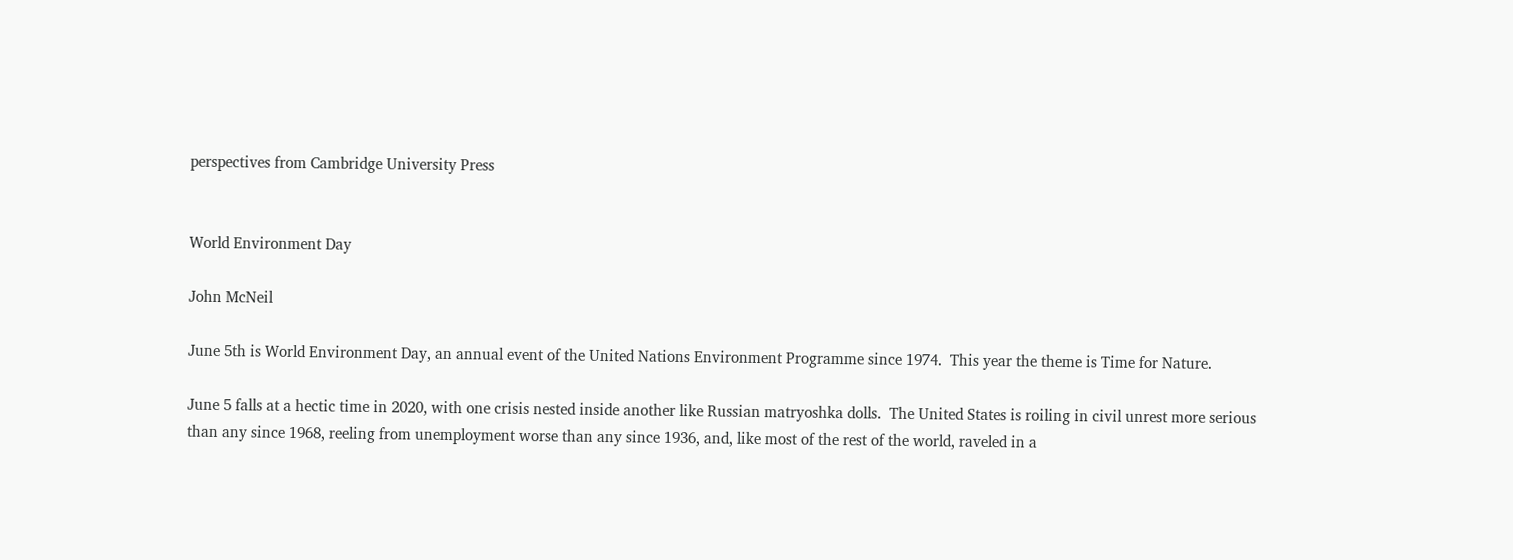perspectives from Cambridge University Press


World Environment Day

John McNeil

June 5th is World Environment Day, an annual event of the United Nations Environment Programme since 1974.  This year the theme is Time for Nature.

June 5 falls at a hectic time in 2020, with one crisis nested inside another like Russian matryoshka dolls.  The United States is roiling in civil unrest more serious than any since 1968, reeling from unemployment worse than any since 1936, and, like most of the rest of the world, raveled in a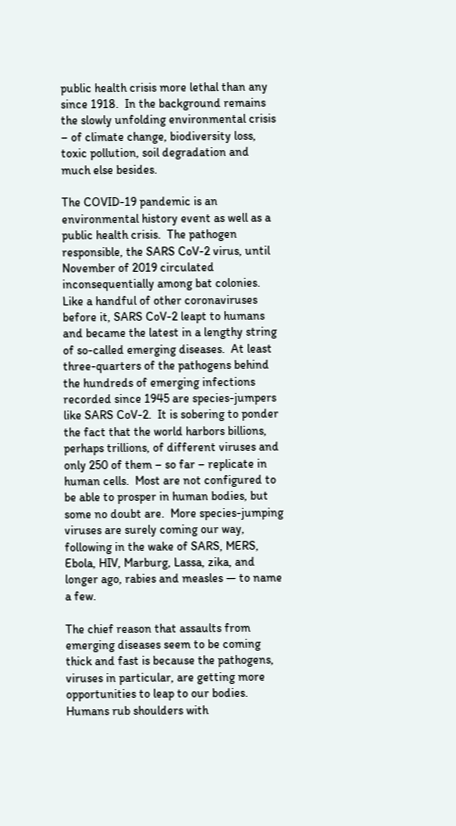public health crisis more lethal than any since 1918.  In the background remains the slowly unfolding environmental crisis – of climate change, biodiversity loss, toxic pollution, soil degradation and much else besides.

The COVID-19 pandemic is an environmental history event as well as a public health crisis.  The pathogen responsible, the SARS CoV-2 virus, until November of 2019 circulated inconsequentially among bat colonies.  Like a handful of other coronaviruses before it, SARS CoV-2 leapt to humans and became the latest in a lengthy string of so-called emerging diseases.  At least three-quarters of the pathogens behind the hundreds of emerging infections recorded since 1945 are species-jumpers like SARS CoV-2.  It is sobering to ponder the fact that the world harbors billions, perhaps trillions, of different viruses and only 250 of them – so far – replicate in human cells.  Most are not configured to be able to prosper in human bodies, but some no doubt are.  More species-jumping viruses are surely coming our way, following in the wake of SARS, MERS, Ebola, HIV, Marburg, Lassa, zika, and longer ago, rabies and measles — to name a few.

The chief reason that assaults from emerging diseases seem to be coming thick and fast is because the pathogens, viruses in particular, are getting more opportunities to leap to our bodies.  Humans rub shoulders with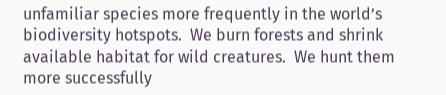unfamiliar species more frequently in the world’s biodiversity hotspots.  We burn forests and shrink available habitat for wild creatures.  We hunt them more successfully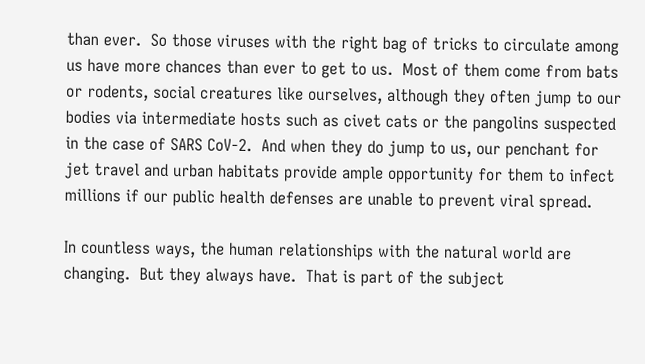than ever.  So those viruses with the right bag of tricks to circulate among us have more chances than ever to get to us.  Most of them come from bats or rodents, social creatures like ourselves, although they often jump to our bodies via intermediate hosts such as civet cats or the pangolins suspected in the case of SARS CoV-2.  And when they do jump to us, our penchant for jet travel and urban habitats provide ample opportunity for them to infect millions if our public health defenses are unable to prevent viral spread.

In countless ways, the human relationships with the natural world are changing.  But they always have.  That is part of the subject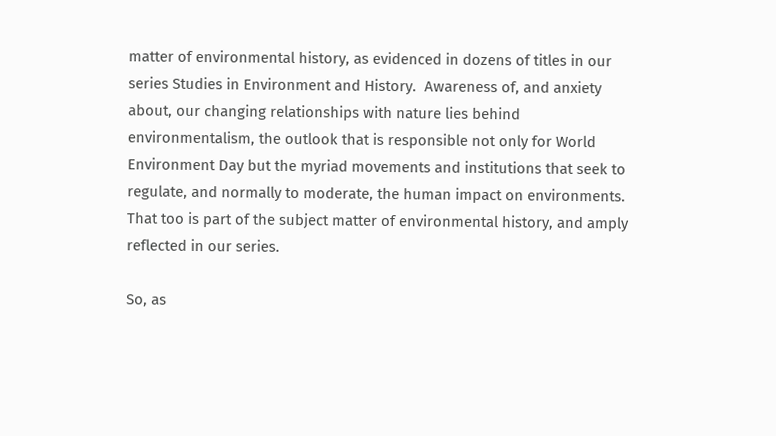matter of environmental history, as evidenced in dozens of titles in our series Studies in Environment and History.  Awareness of, and anxiety about, our changing relationships with nature lies behind environmentalism, the outlook that is responsible not only for World Environment Day but the myriad movements and institutions that seek to regulate, and normally to moderate, the human impact on environments.  That too is part of the subject matter of environmental history, and amply reflected in our series.

So, as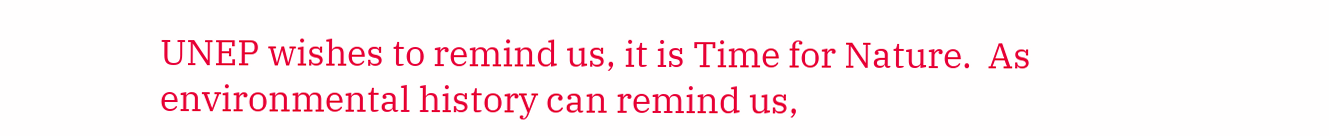UNEP wishes to remind us, it is Time for Nature.  As environmental history can remind us,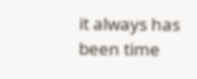it always has been time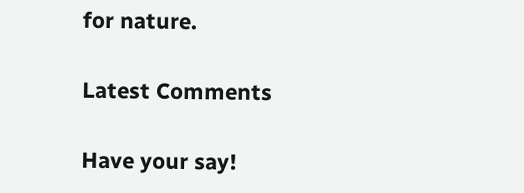for nature.

Latest Comments

Have your say!